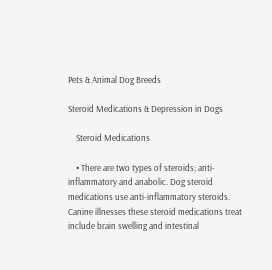Pets & Animal Dog Breeds

Steroid Medications & Depression in Dogs

    Steroid Medications

    • There are two types of steroids; anti-inflammatory and anabolic. Dog steroid medications use anti-inflammatory steroids. Canine illnesses these steroid medications treat include brain swelling and intestinal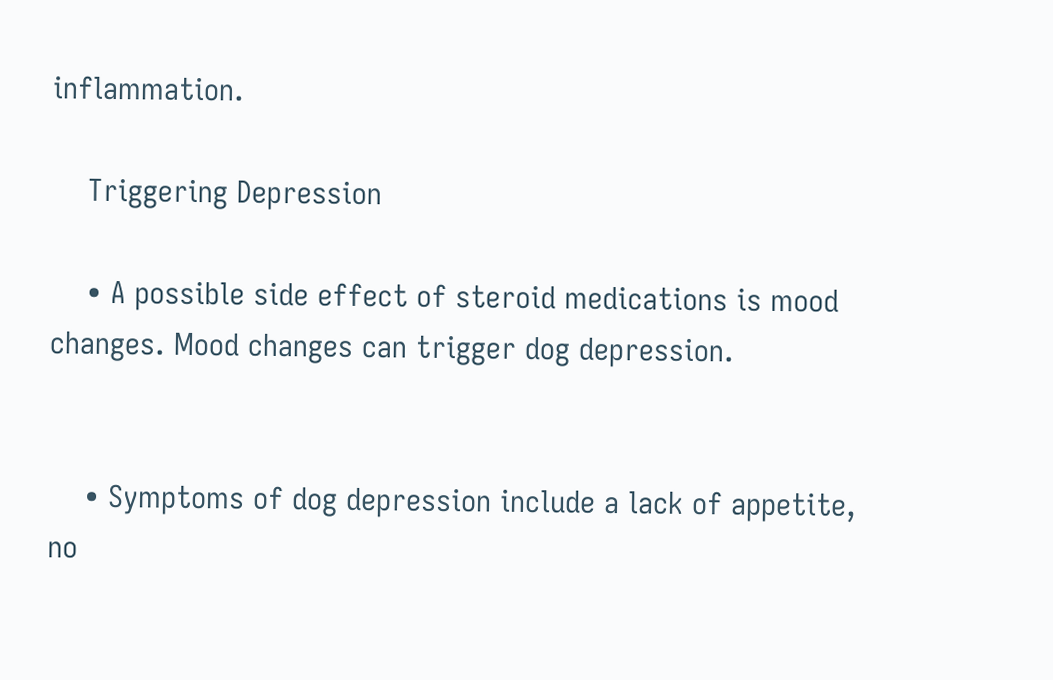inflammation.

    Triggering Depression

    • A possible side effect of steroid medications is mood changes. Mood changes can trigger dog depression.


    • Symptoms of dog depression include a lack of appetite, no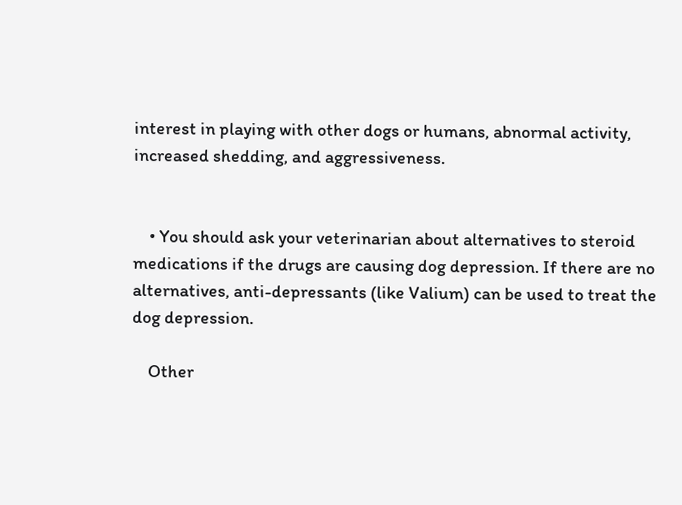interest in playing with other dogs or humans, abnormal activity, increased shedding, and aggressiveness.


    • You should ask your veterinarian about alternatives to steroid medications if the drugs are causing dog depression. If there are no alternatives, anti-depressants (like Valium) can be used to treat the dog depression.

    Other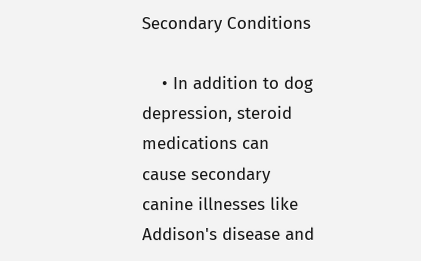Secondary Conditions

    • In addition to dog depression, steroid medications can cause secondary canine illnesses like Addison's disease and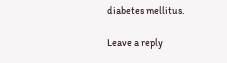diabetes mellitus.

Leave a reply